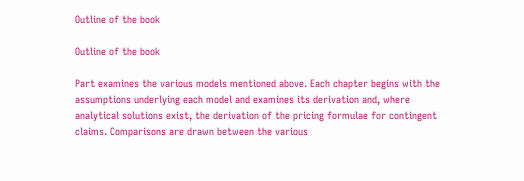Outline of the book

Outline of the book

Part examines the various models mentioned above. Each chapter begins with the assumptions underlying each model and examines its derivation and, where analytical solutions exist, the derivation of the pricing formulae for contingent claims. Comparisons are drawn between the various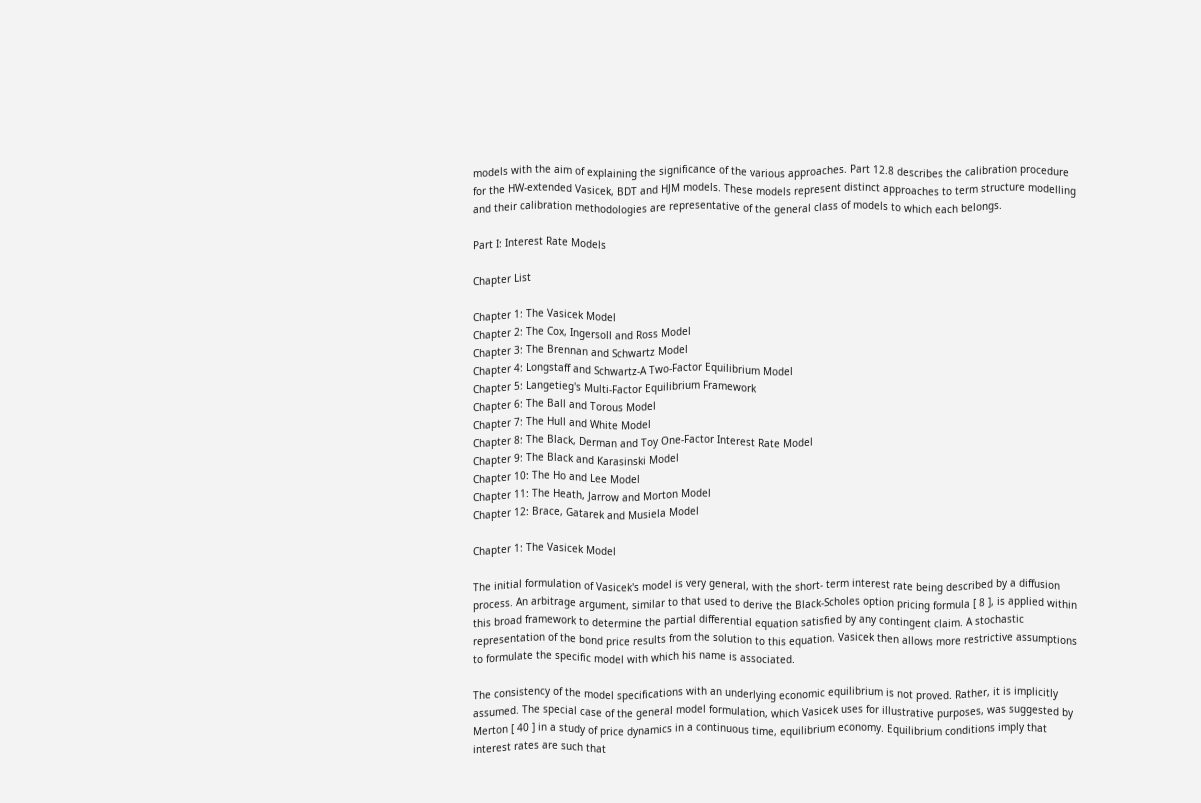models with the aim of explaining the significance of the various approaches. Part 12.8 describes the calibration procedure for the HW-extended Vasicek, BDT and HJM models. These models represent distinct approaches to term structure modelling and their calibration methodologies are representative of the general class of models to which each belongs.

Part I: Interest Rate Models

Chapter List

Chapter 1: The Vasicek Model
Chapter 2: The Cox, Ingersoll and Ross Model
Chapter 3: The Brennan and Schwartz Model
Chapter 4: Longstaff and Schwartz-A Two-Factor Equilibrium Model
Chapter 5: Langetieg's Multi-Factor Equilibrium Framework
Chapter 6: The Ball and Torous Model
Chapter 7: The Hull and White Model
Chapter 8: The Black, Derman and Toy One-Factor Interest Rate Model
Chapter 9: The Black and Karasinski Model
Chapter 10: The Ho and Lee Model
Chapter 11: The Heath, Jarrow and Morton Model
Chapter 12: Brace, Gatarek and Musiela Model

Chapter 1: The Vasicek Model

The initial formulation of Vasicek's model is very general, with the short- term interest rate being described by a diffusion process. An arbitrage argument, similar to that used to derive the Black-Scholes option pricing formula [ 8 ], is applied within this broad framework to determine the partial differential equation satisfied by any contingent claim. A stochastic representation of the bond price results from the solution to this equation. Vasicek then allows more restrictive assumptions to formulate the specific model with which his name is associated.

The consistency of the model specifications with an underlying economic equilibrium is not proved. Rather, it is implicitly assumed. The special case of the general model formulation, which Vasicek uses for illustrative purposes, was suggested by Merton [ 40 ] in a study of price dynamics in a continuous time, equilibrium economy. Equilibrium conditions imply that interest rates are such that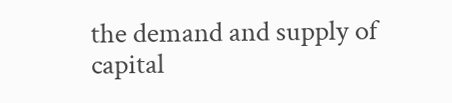the demand and supply of capital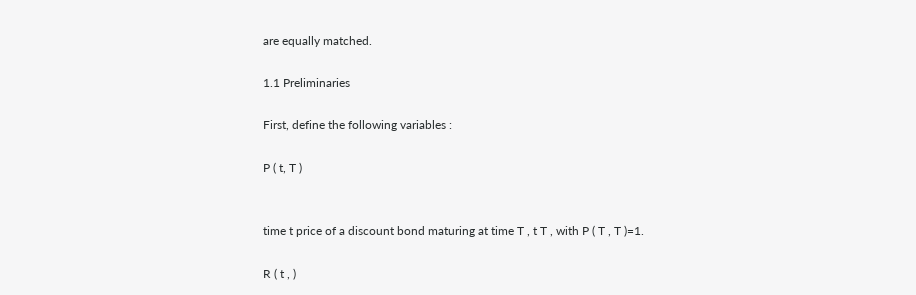are equally matched.

1.1 Preliminaries

First, define the following variables :

P ( t, T )


time t price of a discount bond maturing at time T , t T , with P ( T , T )=1.

R ( t , )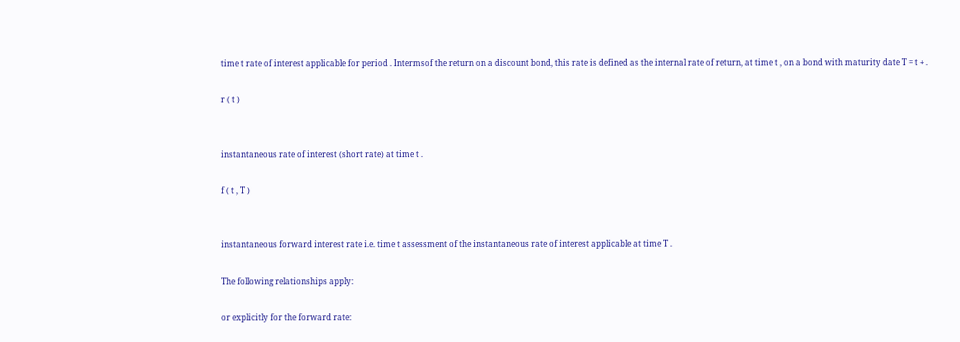time t rate of interest applicable for period . Intermsof the return on a discount bond, this rate is defined as the internal rate of return, at time t , on a bond with maturity date T = t + .

r ( t )


instantaneous rate of interest (short rate) at time t .

f ( t , T )


instantaneous forward interest rate i.e. time t assessment of the instantaneous rate of interest applicable at time T .

The following relationships apply:

or explicitly for the forward rate: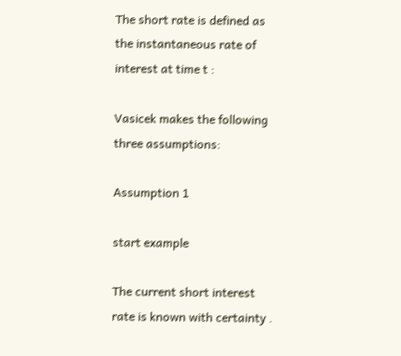The short rate is defined as the instantaneous rate of interest at time t :

Vasicek makes the following three assumptions:

Assumption 1

start example

The current short interest rate is known with certainty .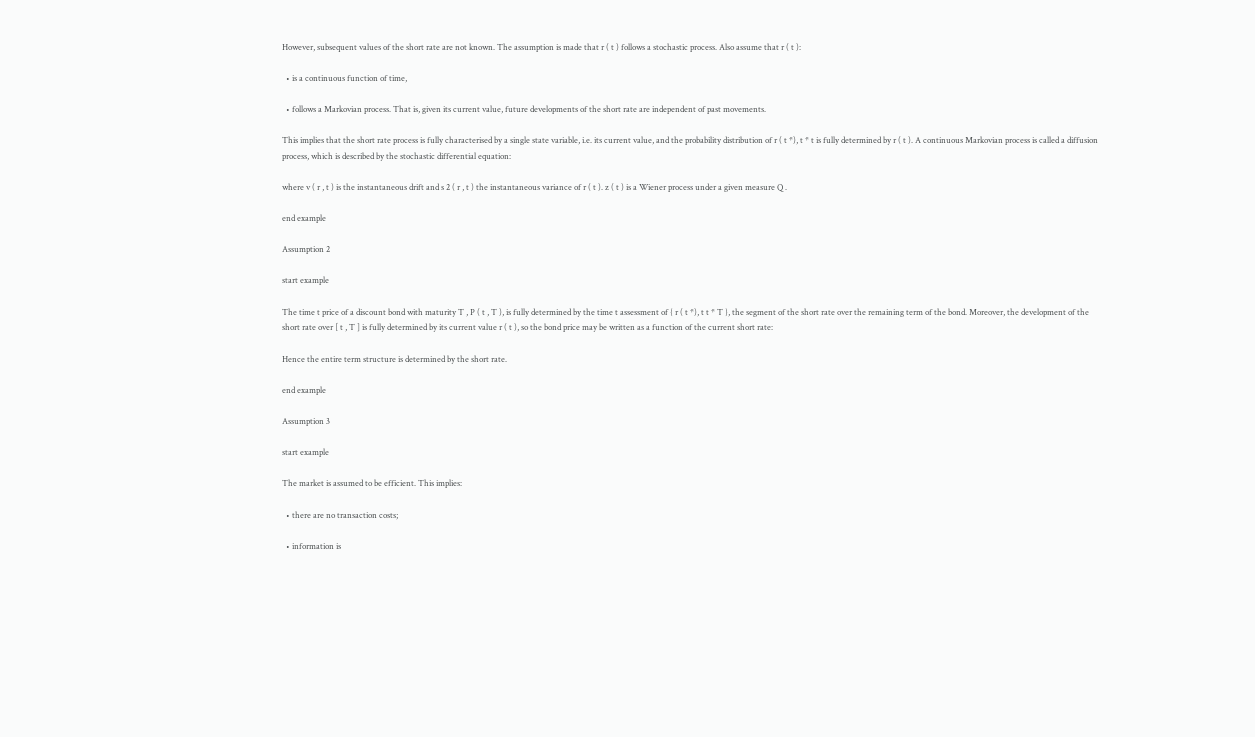However, subsequent values of the short rate are not known. The assumption is made that r ( t ) follows a stochastic process. Also assume that r ( t ):

  • is a continuous function of time,

  • follows a Markovian process. That is, given its current value, future developments of the short rate are independent of past movements.

This implies that the short rate process is fully characterised by a single state variable, i.e. its current value, and the probability distribution of r ( t *), t * t is fully determined by r ( t ). A continuous Markovian process is called a diffusion process, which is described by the stochastic differential equation:

where v ( r , t ) is the instantaneous drift and s 2 ( r , t ) the instantaneous variance of r ( t ). z ( t ) is a Wiener process under a given measure Q .

end example

Assumption 2

start example

The time t price of a discount bond with maturity T , P ( t , T ), is fully determined by the time t assessment of { r ( t *), t t * T }, the segment of the short rate over the remaining term of the bond. Moreover, the development of the short rate over [ t , T ] is fully determined by its current value r ( t ), so the bond price may be written as a function of the current short rate:

Hence the entire term structure is determined by the short rate.

end example

Assumption 3

start example

The market is assumed to be efficient. This implies:

  • there are no transaction costs;

  • information is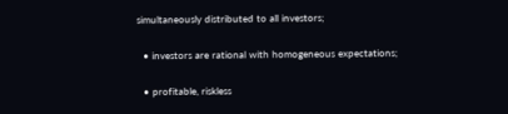simultaneously distributed to all investors;

  • investors are rational with homogeneous expectations;

  • profitable, riskless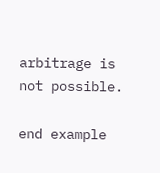arbitrage is not possible.

end example